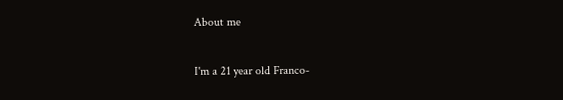About me

I'm a 21 year old Franco-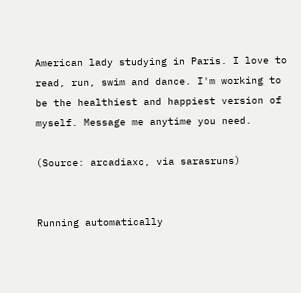American lady studying in Paris. I love to read, run, swim and dance. I'm working to be the healthiest and happiest version of myself. Message me anytime you need.

(Source: arcadiaxc, via sarasruns)


Running automatically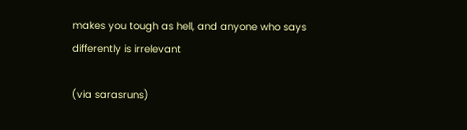makes you tough as hell, and anyone who says differently is irrelevant

(via sarasruns)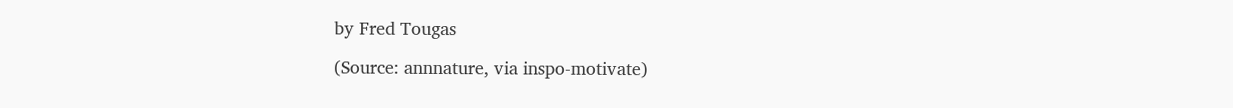by Fred Tougas

(Source: annnature, via inspo-motivate)